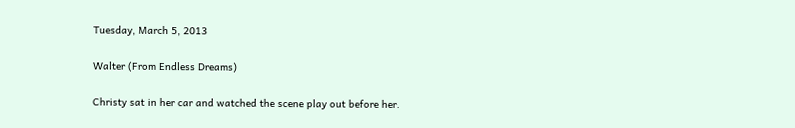Tuesday, March 5, 2013

Walter (From Endless Dreams)

Christy sat in her car and watched the scene play out before her.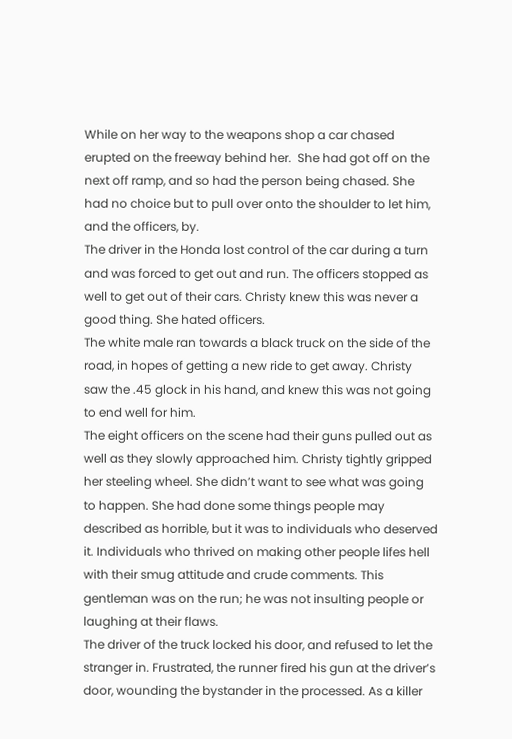While on her way to the weapons shop a car chased erupted on the freeway behind her.  She had got off on the next off ramp, and so had the person being chased. She had no choice but to pull over onto the shoulder to let him, and the officers, by.
The driver in the Honda lost control of the car during a turn and was forced to get out and run. The officers stopped as well to get out of their cars. Christy knew this was never a good thing. She hated officers.
The white male ran towards a black truck on the side of the road, in hopes of getting a new ride to get away. Christy saw the .45 glock in his hand, and knew this was not going to end well for him.
The eight officers on the scene had their guns pulled out as well as they slowly approached him. Christy tightly gripped her steeling wheel. She didn’t want to see what was going to happen. She had done some things people may described as horrible, but it was to individuals who deserved it. Individuals who thrived on making other people lifes hell with their smug attitude and crude comments. This gentleman was on the run; he was not insulting people or laughing at their flaws.
The driver of the truck locked his door, and refused to let the stranger in. Frustrated, the runner fired his gun at the driver’s door, wounding the bystander in the processed. As a killer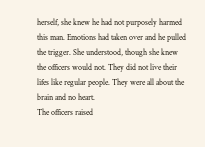herself, she knew he had not purposely harmed this man. Emotions had taken over and he pulled the trigger. She understood, though she knew the officers would not. They did not live their lifes like regular people. They were all about the brain and no heart.
The officers raised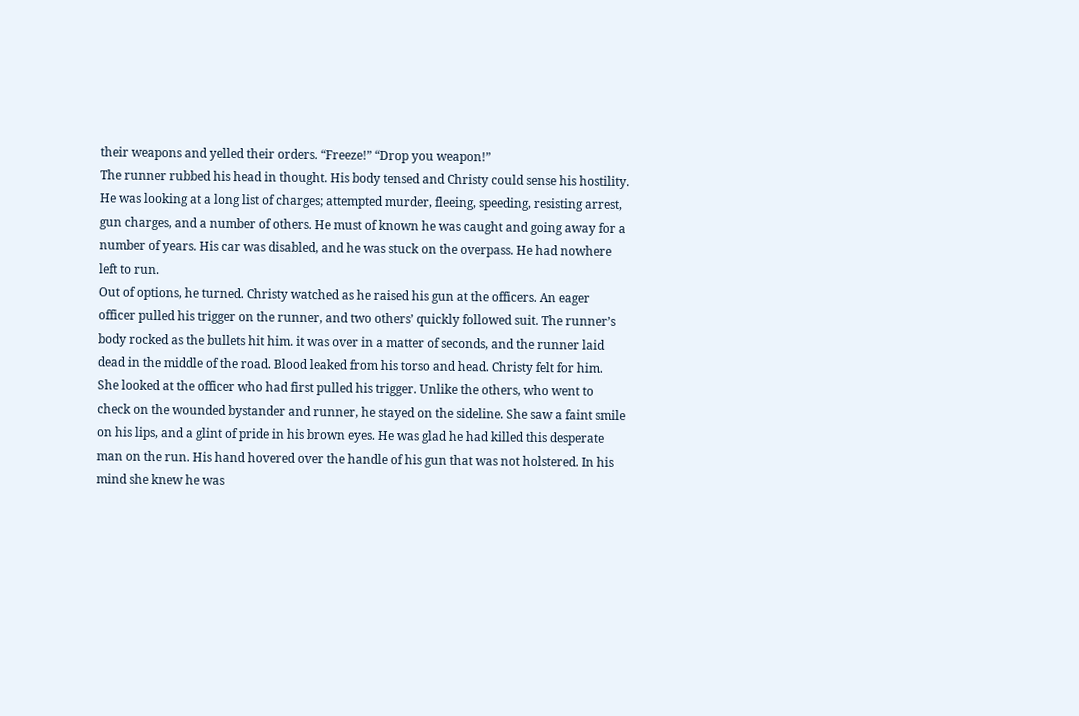their weapons and yelled their orders. “Freeze!” “Drop you weapon!”
The runner rubbed his head in thought. His body tensed and Christy could sense his hostility. He was looking at a long list of charges; attempted murder, fleeing, speeding, resisting arrest, gun charges, and a number of others. He must of known he was caught and going away for a number of years. His car was disabled, and he was stuck on the overpass. He had nowhere left to run.
Out of options, he turned. Christy watched as he raised his gun at the officers. An eager officer pulled his trigger on the runner, and two others’ quickly followed suit. The runner’s body rocked as the bullets hit him. it was over in a matter of seconds, and the runner laid dead in the middle of the road. Blood leaked from his torso and head. Christy felt for him.
She looked at the officer who had first pulled his trigger. Unlike the others, who went to check on the wounded bystander and runner, he stayed on the sideline. She saw a faint smile on his lips, and a glint of pride in his brown eyes. He was glad he had killed this desperate man on the run. His hand hovered over the handle of his gun that was not holstered. In his mind she knew he was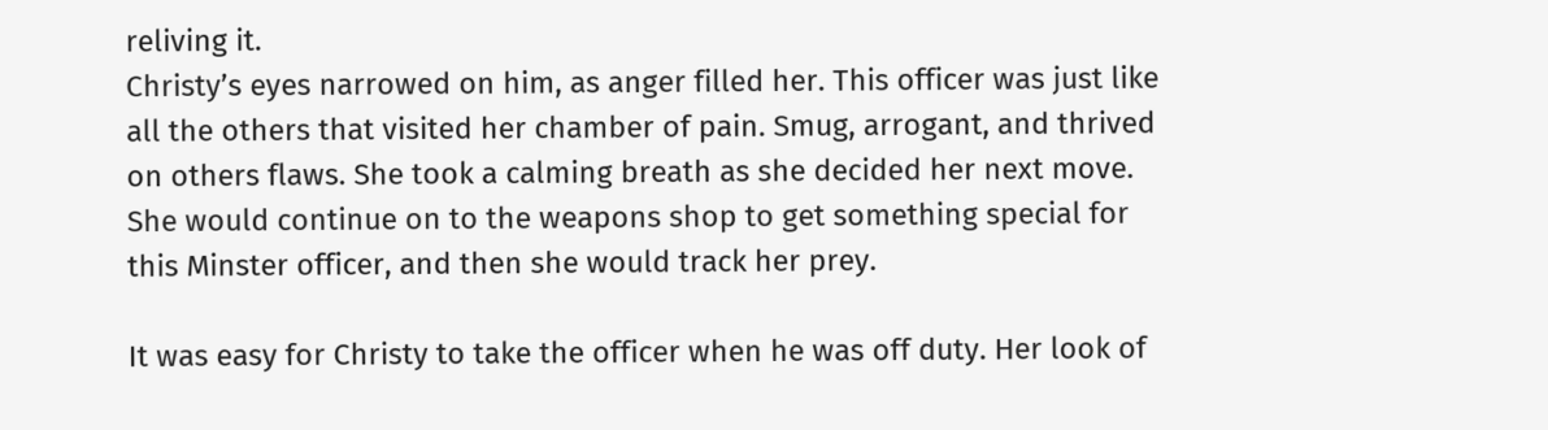reliving it.
Christy’s eyes narrowed on him, as anger filled her. This officer was just like all the others that visited her chamber of pain. Smug, arrogant, and thrived on others flaws. She took a calming breath as she decided her next move. She would continue on to the weapons shop to get something special for this Minster officer, and then she would track her prey.

It was easy for Christy to take the officer when he was off duty. Her look of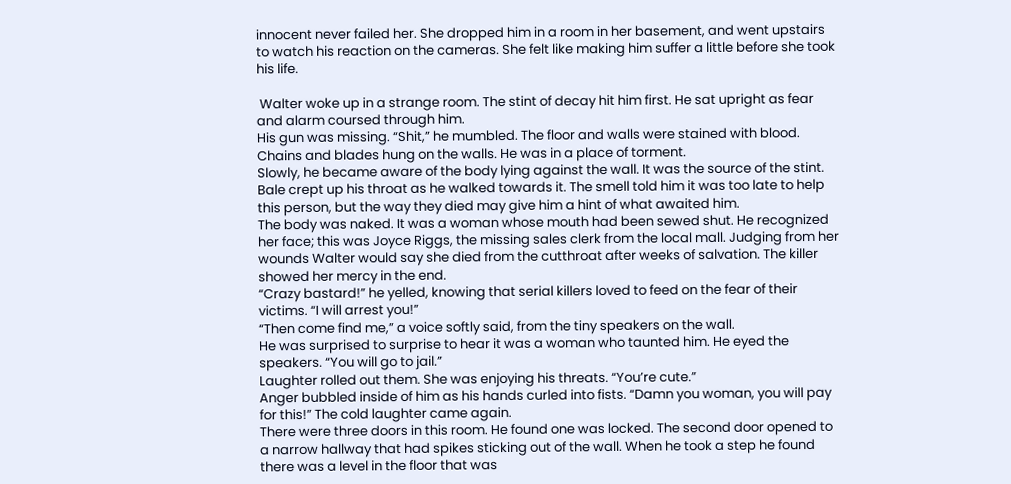innocent never failed her. She dropped him in a room in her basement, and went upstairs to watch his reaction on the cameras. She felt like making him suffer a little before she took his life.

 Walter woke up in a strange room. The stint of decay hit him first. He sat upright as fear and alarm coursed through him.
His gun was missing. “Shit,” he mumbled. The floor and walls were stained with blood. Chains and blades hung on the walls. He was in a place of torment.
Slowly, he became aware of the body lying against the wall. It was the source of the stint. Bale crept up his throat as he walked towards it. The smell told him it was too late to help this person, but the way they died may give him a hint of what awaited him.
The body was naked. It was a woman whose mouth had been sewed shut. He recognized her face; this was Joyce Riggs, the missing sales clerk from the local mall. Judging from her wounds Walter would say she died from the cutthroat after weeks of salvation. The killer showed her mercy in the end.
“Crazy bastard!” he yelled, knowing that serial killers loved to feed on the fear of their victims. “I will arrest you!”
“Then come find me,” a voice softly said, from the tiny speakers on the wall.
He was surprised to surprise to hear it was a woman who taunted him. He eyed the speakers. “You will go to jail.”
Laughter rolled out them. She was enjoying his threats. “You’re cute.”
Anger bubbled inside of him as his hands curled into fists. “Damn you woman, you will pay for this!” The cold laughter came again.
There were three doors in this room. He found one was locked. The second door opened to a narrow hallway that had spikes sticking out of the wall. When he took a step he found there was a level in the floor that was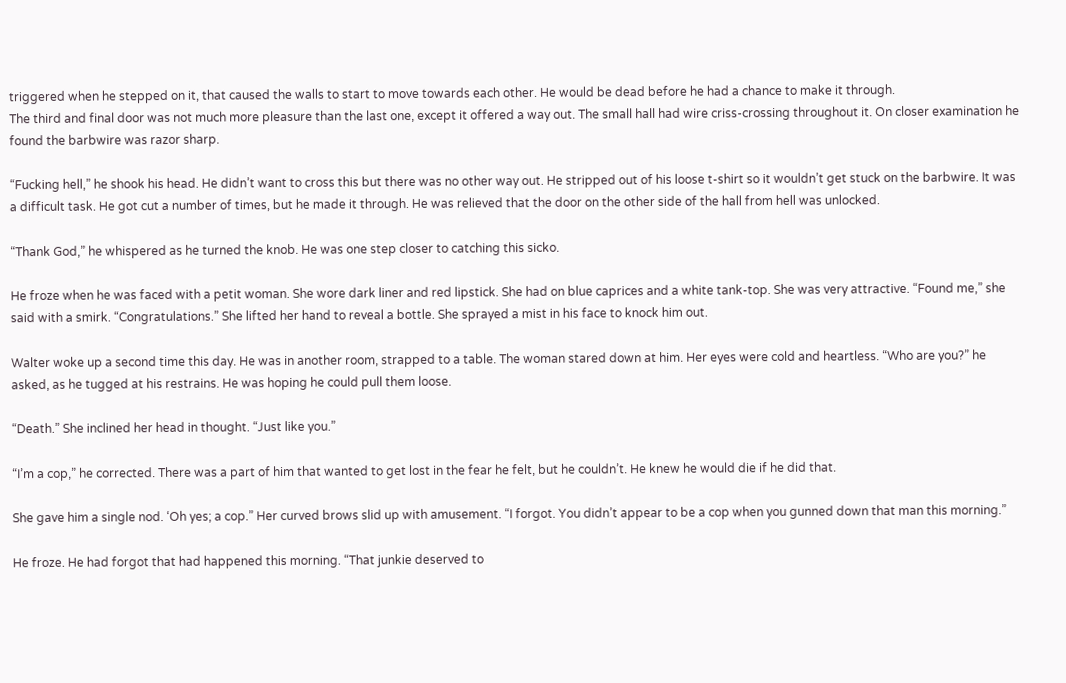triggered when he stepped on it, that caused the walls to start to move towards each other. He would be dead before he had a chance to make it through.
The third and final door was not much more pleasure than the last one, except it offered a way out. The small hall had wire criss-crossing throughout it. On closer examination he found the barbwire was razor sharp.

“Fucking hell,” he shook his head. He didn’t want to cross this but there was no other way out. He stripped out of his loose t-shirt so it wouldn’t get stuck on the barbwire. It was a difficult task. He got cut a number of times, but he made it through. He was relieved that the door on the other side of the hall from hell was unlocked.

“Thank God,” he whispered as he turned the knob. He was one step closer to catching this sicko.

He froze when he was faced with a petit woman. She wore dark liner and red lipstick. She had on blue caprices and a white tank-top. She was very attractive. “Found me,” she said with a smirk. “Congratulations.” She lifted her hand to reveal a bottle. She sprayed a mist in his face to knock him out.

Walter woke up a second time this day. He was in another room, strapped to a table. The woman stared down at him. Her eyes were cold and heartless. “Who are you?” he asked, as he tugged at his restrains. He was hoping he could pull them loose.

“Death.” She inclined her head in thought. “Just like you.”

“I’m a cop,” he corrected. There was a part of him that wanted to get lost in the fear he felt, but he couldn’t. He knew he would die if he did that.

She gave him a single nod. ‘Oh yes; a cop.” Her curved brows slid up with amusement. “I forgot. You didn’t appear to be a cop when you gunned down that man this morning.”

He froze. He had forgot that had happened this morning. “That junkie deserved to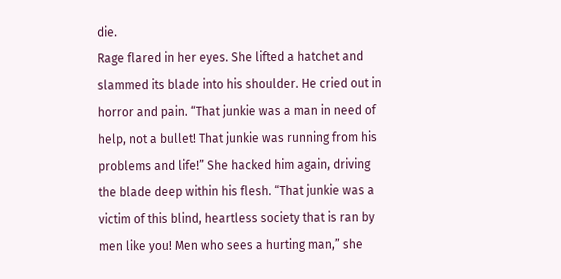die.
Rage flared in her eyes. She lifted a hatchet and slammed its blade into his shoulder. He cried out in horror and pain. “That junkie was a man in need of help, not a bullet! That junkie was running from his problems and life!” She hacked him again, driving the blade deep within his flesh. “That junkie was a victim of this blind, heartless society that is ran by men like you! Men who sees a hurting man,” she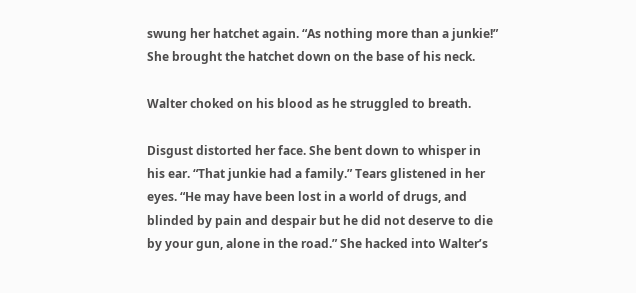swung her hatchet again. “As nothing more than a junkie!” She brought the hatchet down on the base of his neck.

Walter choked on his blood as he struggled to breath.

Disgust distorted her face. She bent down to whisper in his ear. “That junkie had a family.” Tears glistened in her eyes. “He may have been lost in a world of drugs, and blinded by pain and despair but he did not deserve to die by your gun, alone in the road.” She hacked into Walter’s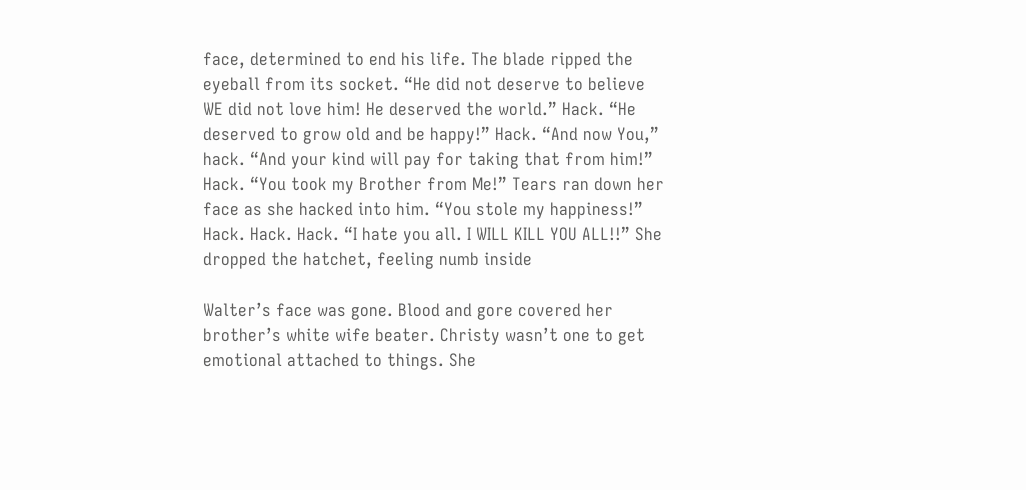face, determined to end his life. The blade ripped the eyeball from its socket. “He did not deserve to believe WE did not love him! He deserved the world.” Hack. “He deserved to grow old and be happy!” Hack. “And now You,” hack. “And your kind will pay for taking that from him!” Hack. “You took my Brother from Me!” Tears ran down her face as she hacked into him. “You stole my happiness!” Hack. Hack. Hack. “I hate you all. I WILL KILL YOU ALL!!” She dropped the hatchet, feeling numb inside

Walter’s face was gone. Blood and gore covered her brother’s white wife beater. Christy wasn’t one to get emotional attached to things. She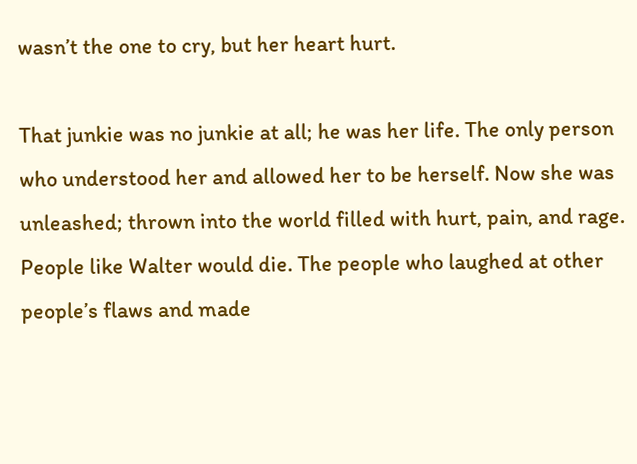wasn’t the one to cry, but her heart hurt.

That junkie was no junkie at all; he was her life. The only person who understood her and allowed her to be herself. Now she was unleashed; thrown into the world filled with hurt, pain, and rage. People like Walter would die. The people who laughed at other people’s flaws and made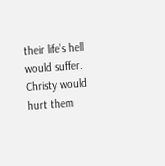their life’s hell would suffer. Christy would hurt them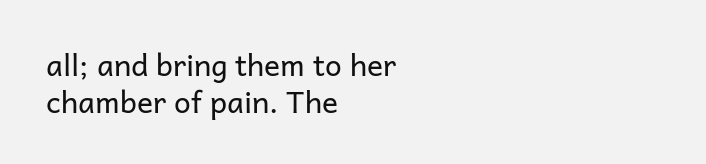all; and bring them to her chamber of pain. The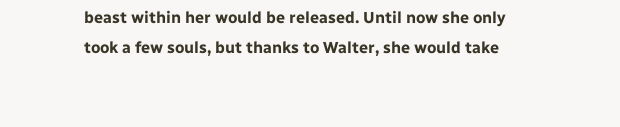beast within her would be released. Until now she only took a few souls, but thanks to Walter, she would take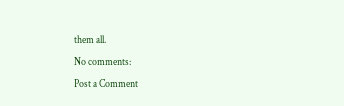them all.

No comments:

Post a Comment